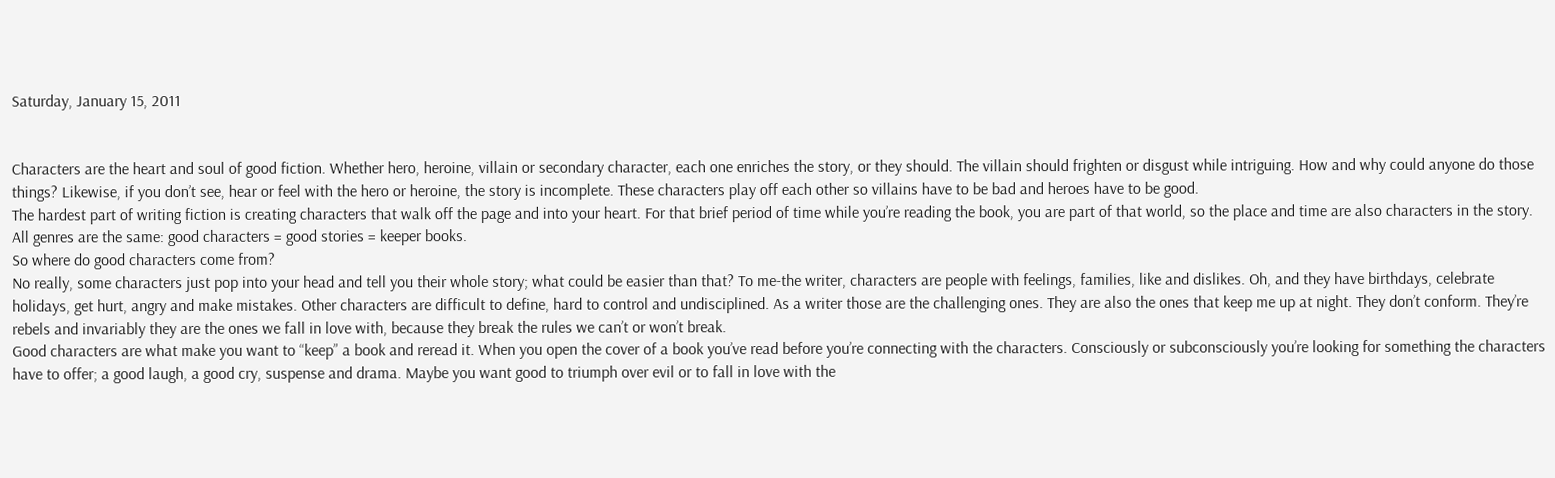Saturday, January 15, 2011


Characters are the heart and soul of good fiction. Whether hero, heroine, villain or secondary character, each one enriches the story, or they should. The villain should frighten or disgust while intriguing. How and why could anyone do those things? Likewise, if you don’t see, hear or feel with the hero or heroine, the story is incomplete. These characters play off each other so villains have to be bad and heroes have to be good.
The hardest part of writing fiction is creating characters that walk off the page and into your heart. For that brief period of time while you’re reading the book, you are part of that world, so the place and time are also characters in the story.
All genres are the same: good characters = good stories = keeper books.
So where do good characters come from?
No really, some characters just pop into your head and tell you their whole story; what could be easier than that? To me-the writer, characters are people with feelings, families, like and dislikes. Oh, and they have birthdays, celebrate holidays, get hurt, angry and make mistakes. Other characters are difficult to define, hard to control and undisciplined. As a writer those are the challenging ones. They are also the ones that keep me up at night. They don’t conform. They’re rebels and invariably they are the ones we fall in love with, because they break the rules we can’t or won’t break.
Good characters are what make you want to “keep” a book and reread it. When you open the cover of a book you’ve read before you’re connecting with the characters. Consciously or subconsciously you’re looking for something the characters have to offer; a good laugh, a good cry, suspense and drama. Maybe you want good to triumph over evil or to fall in love with the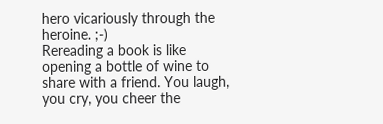hero vicariously through the heroine. ;-)
Rereading a book is like opening a bottle of wine to share with a friend. You laugh, you cry, you cheer the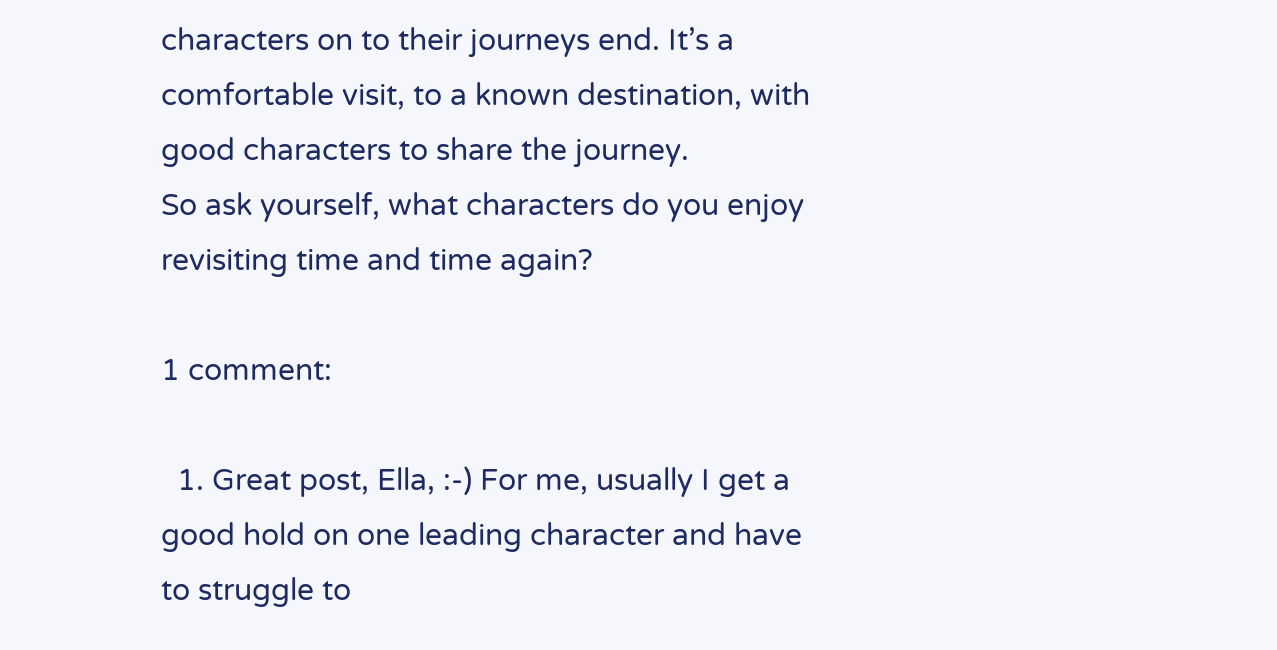characters on to their journeys end. It’s a comfortable visit, to a known destination, with good characters to share the journey.
So ask yourself, what characters do you enjoy revisiting time and time again?

1 comment:

  1. Great post, Ella, :-) For me, usually I get a good hold on one leading character and have to struggle to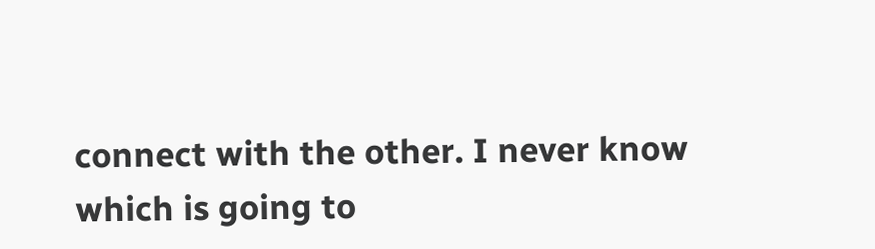connect with the other. I never know which is going to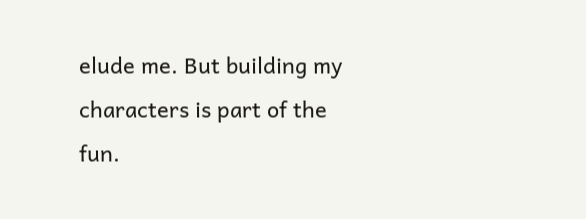elude me. But building my characters is part of the fun.